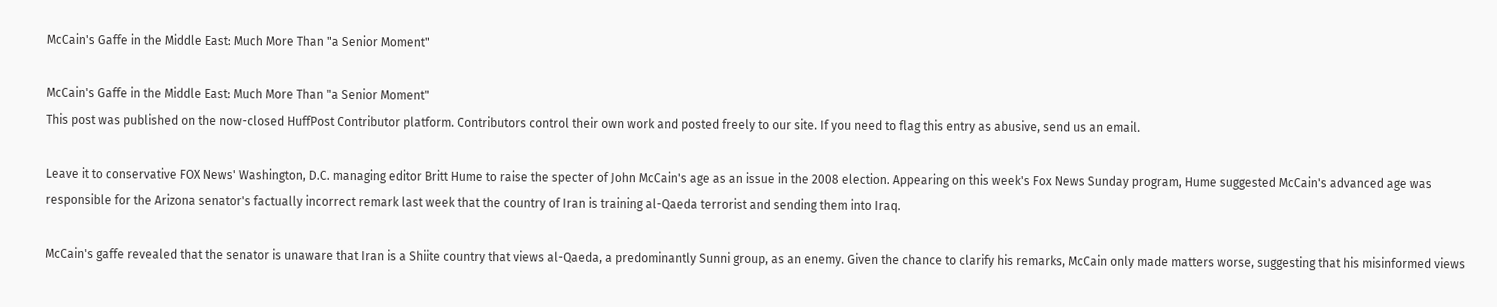McCain's Gaffe in the Middle East: Much More Than "a Senior Moment"

McCain's Gaffe in the Middle East: Much More Than "a Senior Moment"
This post was published on the now-closed HuffPost Contributor platform. Contributors control their own work and posted freely to our site. If you need to flag this entry as abusive, send us an email.

Leave it to conservative FOX News' Washington, D.C. managing editor Britt Hume to raise the specter of John McCain's age as an issue in the 2008 election. Appearing on this week's Fox News Sunday program, Hume suggested McCain's advanced age was responsible for the Arizona senator's factually incorrect remark last week that the country of Iran is training al-Qaeda terrorist and sending them into Iraq.

McCain's gaffe revealed that the senator is unaware that Iran is a Shiite country that views al-Qaeda, a predominantly Sunni group, as an enemy. Given the chance to clarify his remarks, McCain only made matters worse, suggesting that his misinformed views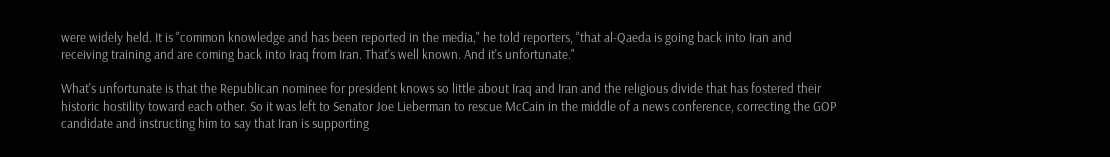were widely held. It is "common knowledge and has been reported in the media," he told reporters, "that al-Qaeda is going back into Iran and receiving training and are coming back into Iraq from Iran. That's well known. And it's unfortunate."

What's unfortunate is that the Republican nominee for president knows so little about Iraq and Iran and the religious divide that has fostered their historic hostility toward each other. So it was left to Senator Joe Lieberman to rescue McCain in the middle of a news conference, correcting the GOP candidate and instructing him to say that Iran is supporting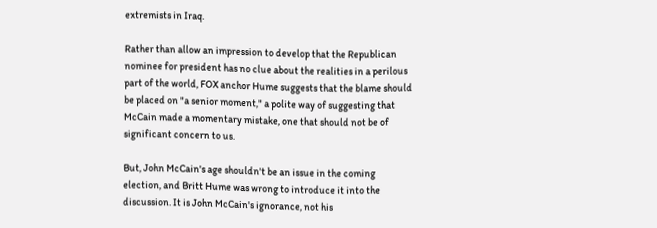extremists in Iraq.

Rather than allow an impression to develop that the Republican nominee for president has no clue about the realities in a perilous part of the world, FOX anchor Hume suggests that the blame should be placed on "a senior moment," a polite way of suggesting that McCain made a momentary mistake, one that should not be of significant concern to us.

But, John McCain's age shouldn't be an issue in the coming election, and Britt Hume was wrong to introduce it into the discussion. It is John McCain's ignorance, not his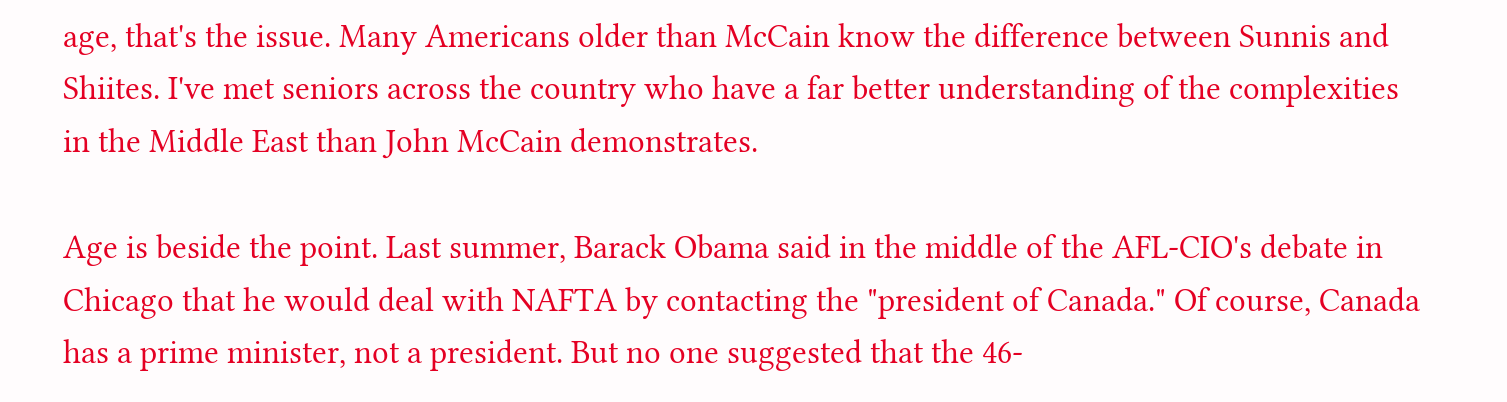age, that's the issue. Many Americans older than McCain know the difference between Sunnis and Shiites. I've met seniors across the country who have a far better understanding of the complexities in the Middle East than John McCain demonstrates.

Age is beside the point. Last summer, Barack Obama said in the middle of the AFL-CIO's debate in Chicago that he would deal with NAFTA by contacting the "president of Canada." Of course, Canada has a prime minister, not a president. But no one suggested that the 46-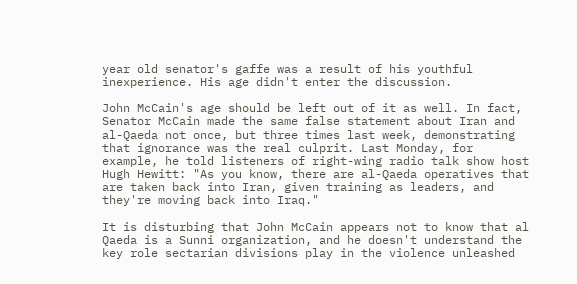year old senator's gaffe was a result of his youthful inexperience. His age didn't enter the discussion.

John McCain's age should be left out of it as well. In fact, Senator McCain made the same false statement about Iran and al-Qaeda not once, but three times last week, demonstrating that ignorance was the real culprit. Last Monday, for example, he told listeners of right-wing radio talk show host Hugh Hewitt: "As you know, there are al-Qaeda operatives that are taken back into Iran, given training as leaders, and they're moving back into Iraq."

It is disturbing that John McCain appears not to know that al Qaeda is a Sunni organization, and he doesn't understand the key role sectarian divisions play in the violence unleashed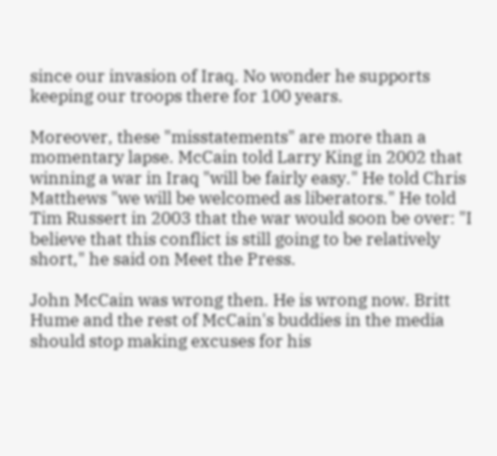since our invasion of Iraq. No wonder he supports keeping our troops there for 100 years.

Moreover, these "misstatements" are more than a momentary lapse. McCain told Larry King in 2002 that winning a war in Iraq "will be fairly easy." He told Chris Matthews "we will be welcomed as liberators." He told Tim Russert in 2003 that the war would soon be over: "I believe that this conflict is still going to be relatively short," he said on Meet the Press.

John McCain was wrong then. He is wrong now. Britt Hume and the rest of McCain's buddies in the media should stop making excuses for his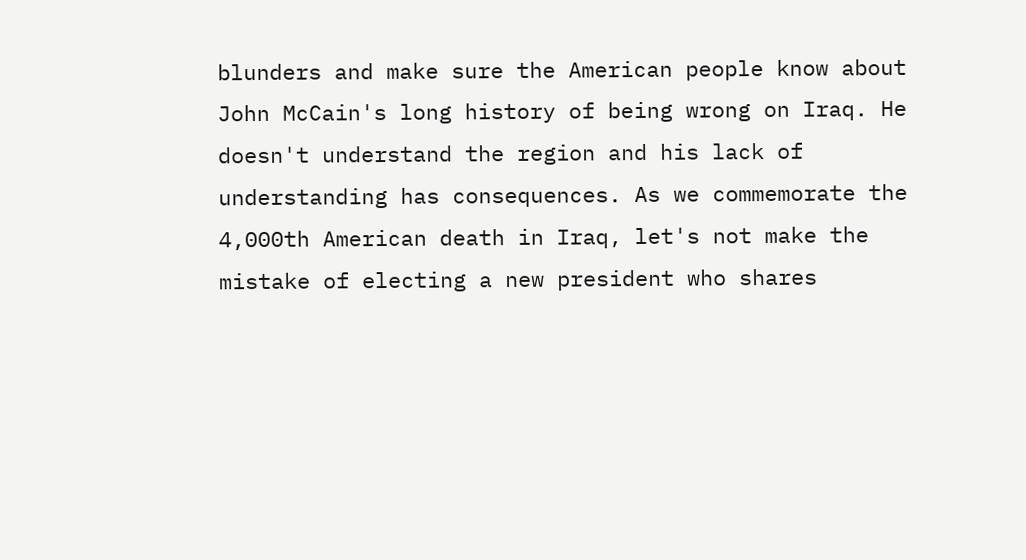blunders and make sure the American people know about John McCain's long history of being wrong on Iraq. He doesn't understand the region and his lack of understanding has consequences. As we commemorate the 4,000th American death in Iraq, let's not make the mistake of electing a new president who shares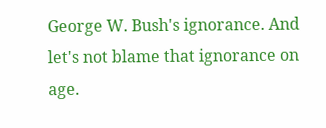George W. Bush's ignorance. And let's not blame that ignorance on age.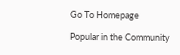Go To Homepage

Popular in the Community